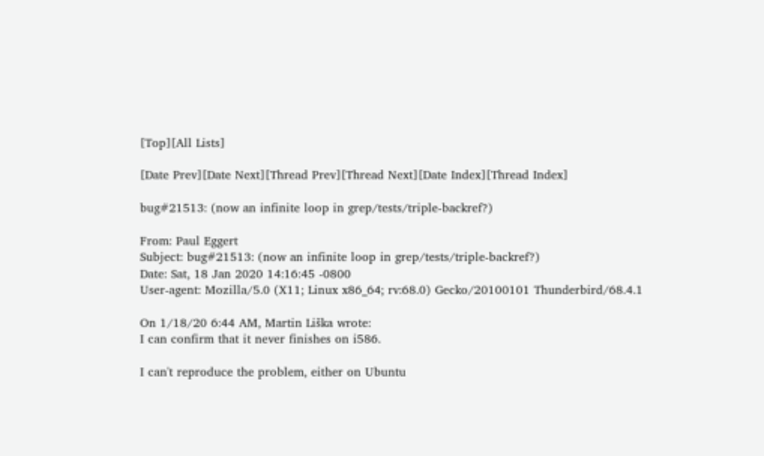[Top][All Lists]

[Date Prev][Date Next][Thread Prev][Thread Next][Date Index][Thread Index]

bug#21513: (now an infinite loop in grep/tests/triple-backref?)

From: Paul Eggert
Subject: bug#21513: (now an infinite loop in grep/tests/triple-backref?)
Date: Sat, 18 Jan 2020 14:16:45 -0800
User-agent: Mozilla/5.0 (X11; Linux x86_64; rv:68.0) Gecko/20100101 Thunderbird/68.4.1

On 1/18/20 6:44 AM, Martin Liška wrote:
I can confirm that it never finishes on i586.

I can't reproduce the problem, either on Ubuntu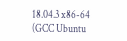18.04.3 x86-64 (GCC Ubuntu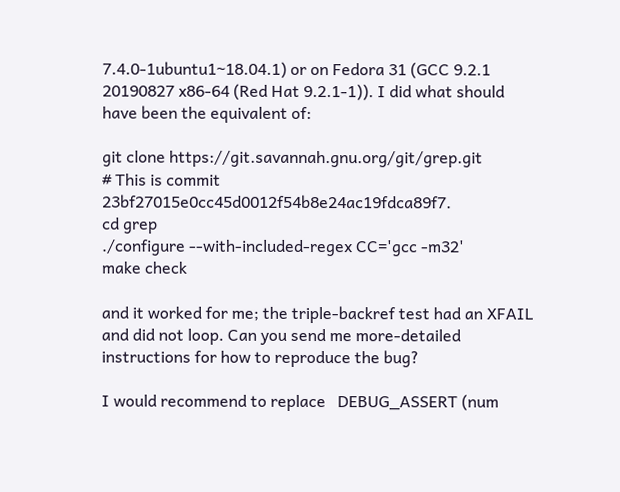7.4.0-1ubuntu1~18.04.1) or on Fedora 31 (GCC 9.2.1 20190827 x86-64 (Red Hat 9.2.1-1)). I did what should have been the equivalent of:

git clone https://git.savannah.gnu.org/git/grep.git
# This is commit 23bf27015e0cc45d0012f54b8e24ac19fdca89f7.
cd grep
./configure --with-included-regex CC='gcc -m32'
make check

and it worked for me; the triple-backref test had an XFAIL and did not loop. Can you send me more-detailed instructions for how to reproduce the bug?

I would recommend to replace   DEBUG_ASSERT (num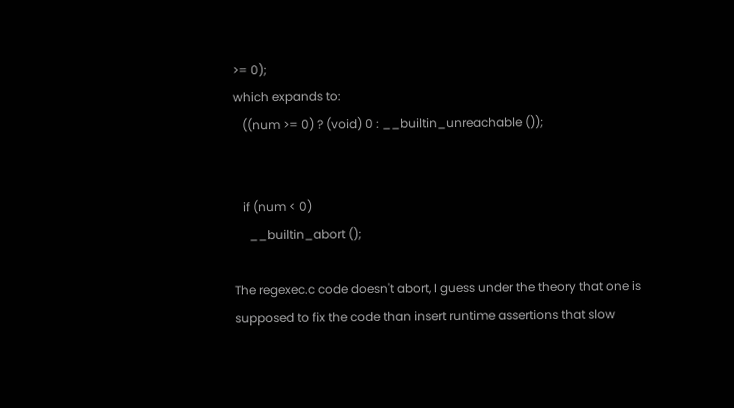>= 0);
which expands to:
   ((num >= 0) ? (void) 0 : __builtin_unreachable ());


   if (num < 0)
     __builtin_abort ();

The regexec.c code doesn't abort, I guess under the theory that one is supposed to fix the code than insert runtime assertions that slow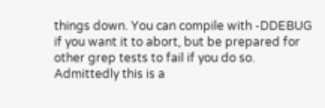things down. You can compile with -DDEBUG if you want it to abort, but be prepared for other grep tests to fail if you do so. Admittedly this is a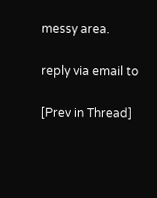messy area.

reply via email to

[Prev in Thread]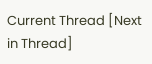Current Thread [Next in Thread]